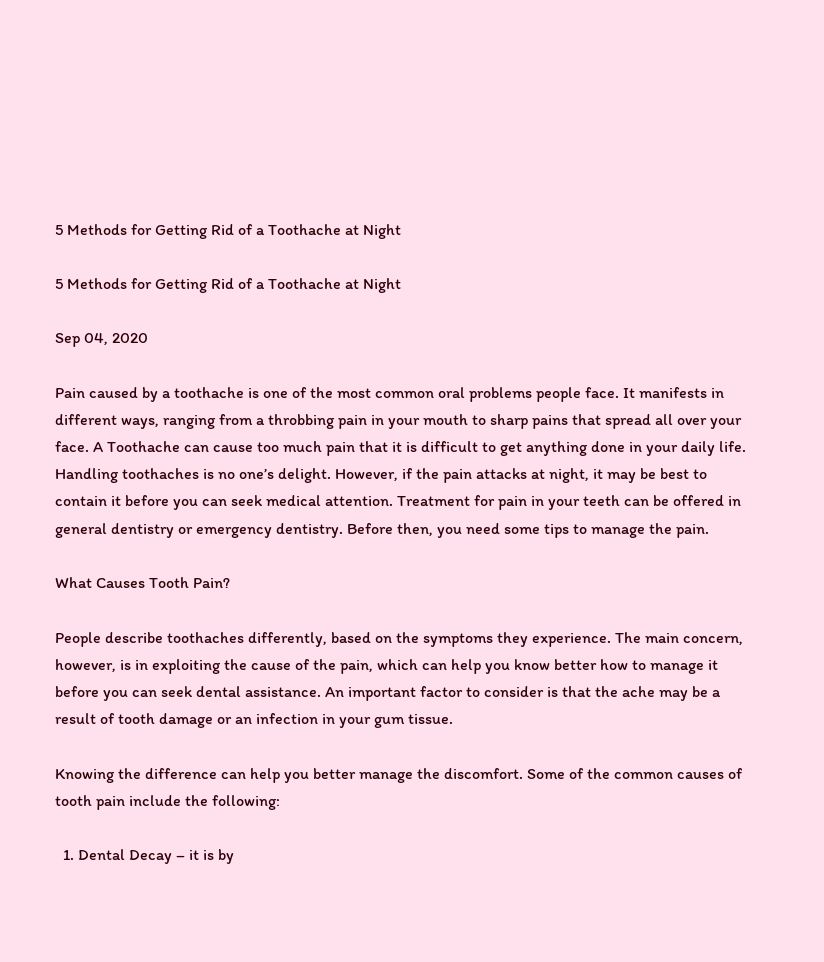5 Methods for Getting Rid of a Toothache at Night

5 Methods for Getting Rid of a Toothache at Night

Sep 04, 2020

Pain caused by a toothache is one of the most common oral problems people face. It manifests in different ways, ranging from a throbbing pain in your mouth to sharp pains that spread all over your face. A Toothache can cause too much pain that it is difficult to get anything done in your daily life. Handling toothaches is no one’s delight. However, if the pain attacks at night, it may be best to contain it before you can seek medical attention. Treatment for pain in your teeth can be offered in general dentistry or emergency dentistry. Before then, you need some tips to manage the pain.

What Causes Tooth Pain?

People describe toothaches differently, based on the symptoms they experience. The main concern, however, is in exploiting the cause of the pain, which can help you know better how to manage it before you can seek dental assistance. An important factor to consider is that the ache may be a result of tooth damage or an infection in your gum tissue.

Knowing the difference can help you better manage the discomfort. Some of the common causes of tooth pain include the following:

  1. Dental Decay – it is by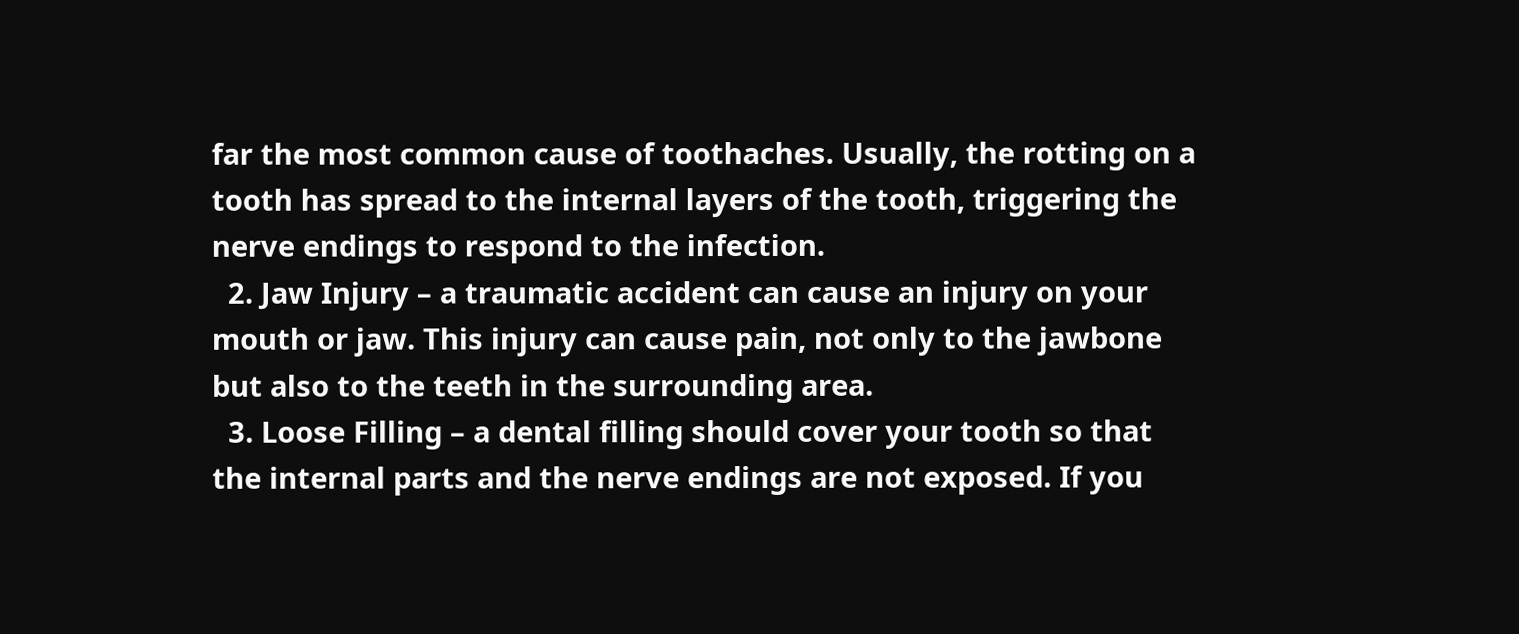far the most common cause of toothaches. Usually, the rotting on a tooth has spread to the internal layers of the tooth, triggering the nerve endings to respond to the infection.
  2. Jaw Injury – a traumatic accident can cause an injury on your mouth or jaw. This injury can cause pain, not only to the jawbone but also to the teeth in the surrounding area.
  3. Loose Filling – a dental filling should cover your tooth so that the internal parts and the nerve endings are not exposed. If you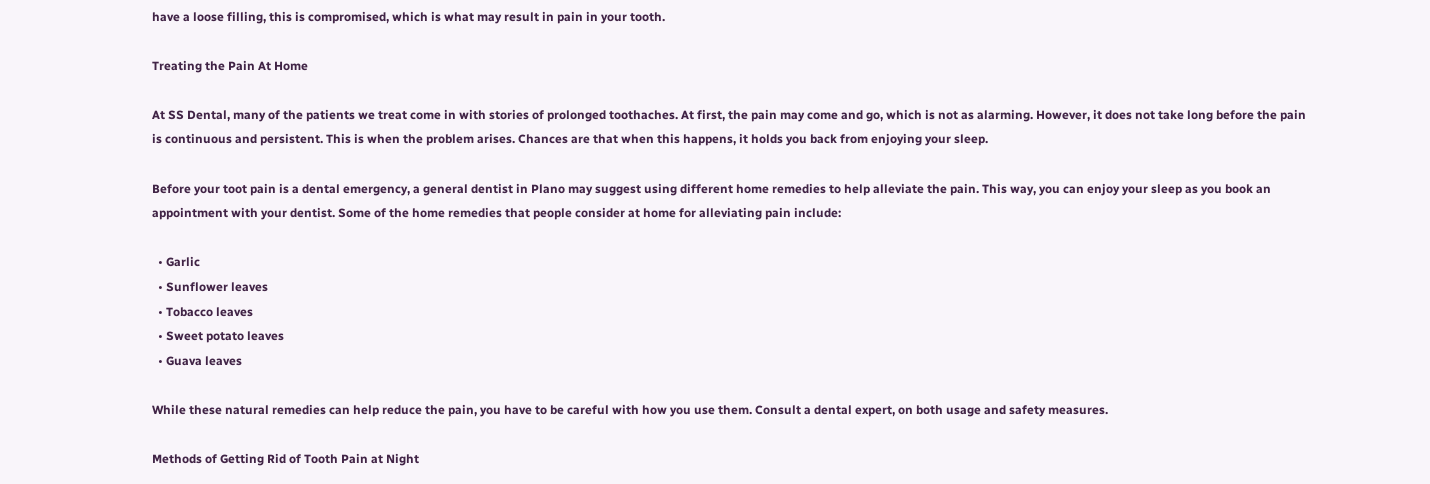have a loose filling, this is compromised, which is what may result in pain in your tooth.

Treating the Pain At Home

At SS Dental, many of the patients we treat come in with stories of prolonged toothaches. At first, the pain may come and go, which is not as alarming. However, it does not take long before the pain is continuous and persistent. This is when the problem arises. Chances are that when this happens, it holds you back from enjoying your sleep.

Before your toot pain is a dental emergency, a general dentist in Plano may suggest using different home remedies to help alleviate the pain. This way, you can enjoy your sleep as you book an appointment with your dentist. Some of the home remedies that people consider at home for alleviating pain include:

  • Garlic
  • Sunflower leaves
  • Tobacco leaves
  • Sweet potato leaves
  • Guava leaves

While these natural remedies can help reduce the pain, you have to be careful with how you use them. Consult a dental expert, on both usage and safety measures.

Methods of Getting Rid of Tooth Pain at Night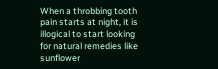When a throbbing tooth pain starts at night, it is illogical to start looking for natural remedies like sunflower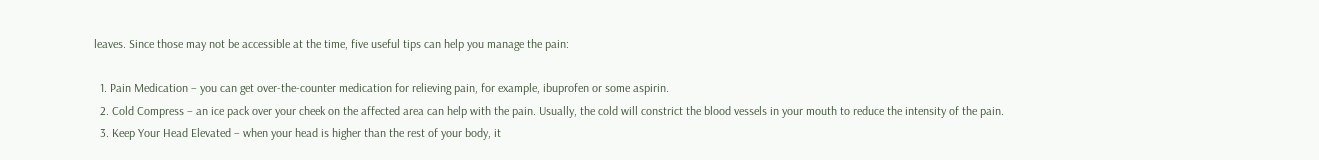leaves. Since those may not be accessible at the time, five useful tips can help you manage the pain:

  1. Pain Medication – you can get over-the-counter medication for relieving pain, for example, ibuprofen or some aspirin.
  2. Cold Compress – an ice pack over your cheek on the affected area can help with the pain. Usually, the cold will constrict the blood vessels in your mouth to reduce the intensity of the pain.
  3. Keep Your Head Elevated – when your head is higher than the rest of your body, it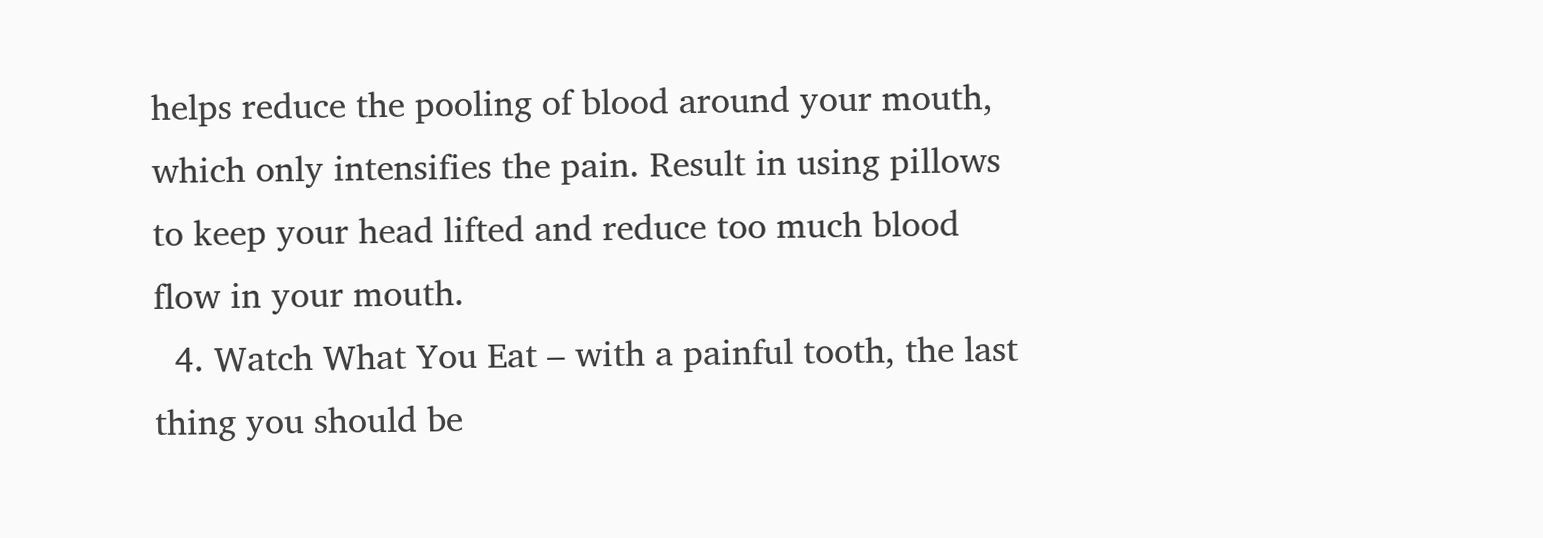helps reduce the pooling of blood around your mouth, which only intensifies the pain. Result in using pillows to keep your head lifted and reduce too much blood flow in your mouth.
  4. Watch What You Eat – with a painful tooth, the last thing you should be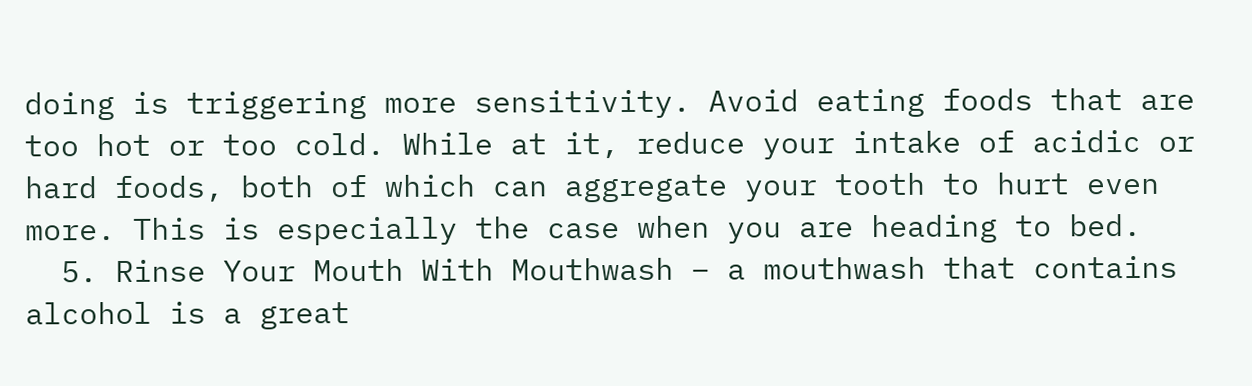doing is triggering more sensitivity. Avoid eating foods that are too hot or too cold. While at it, reduce your intake of acidic or hard foods, both of which can aggregate your tooth to hurt even more. This is especially the case when you are heading to bed.
  5. Rinse Your Mouth With Mouthwash – a mouthwash that contains alcohol is a great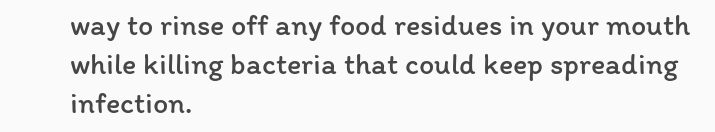way to rinse off any food residues in your mouth while killing bacteria that could keep spreading infection.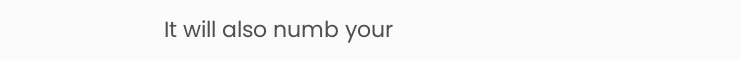It will also numb your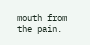mouth from the pain.